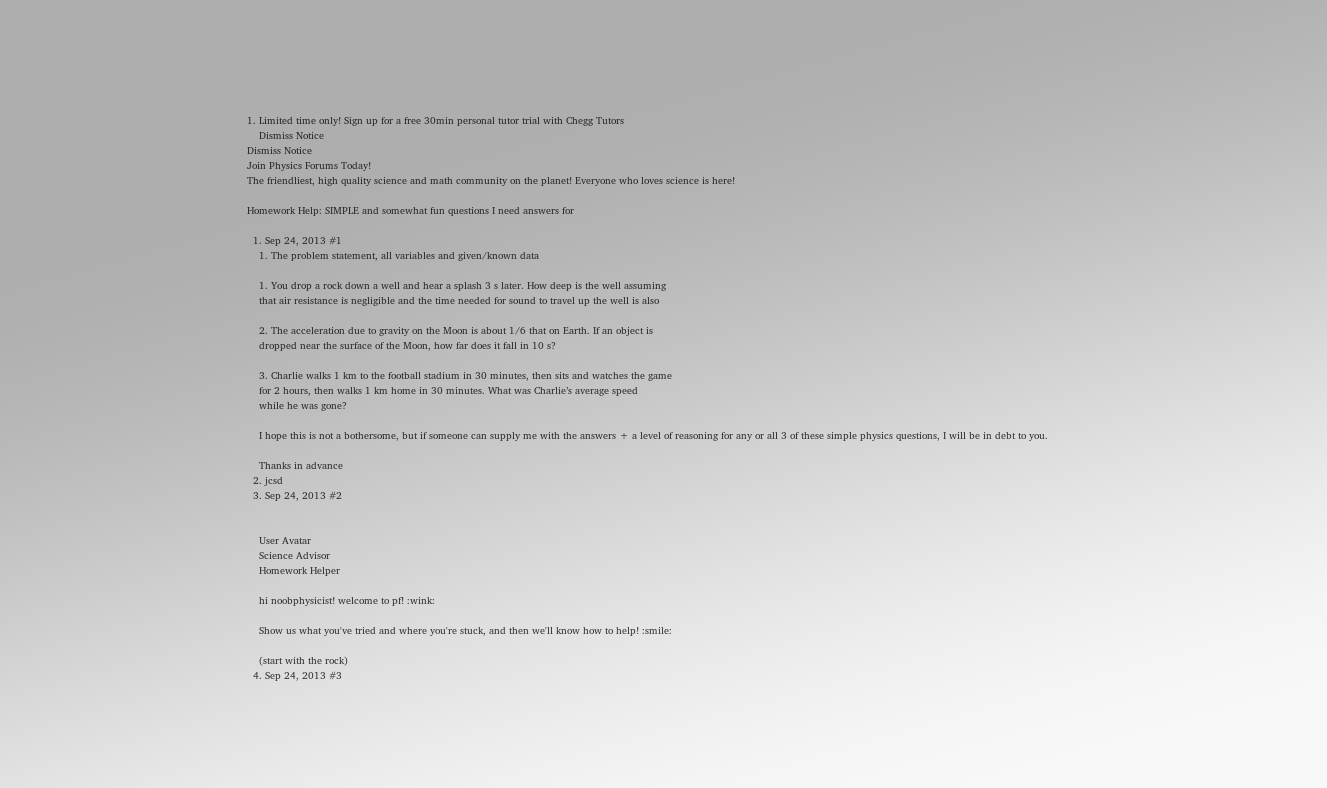1. Limited time only! Sign up for a free 30min personal tutor trial with Chegg Tutors
    Dismiss Notice
Dismiss Notice
Join Physics Forums Today!
The friendliest, high quality science and math community on the planet! Everyone who loves science is here!

Homework Help: SIMPLE and somewhat fun questions I need answers for

  1. Sep 24, 2013 #1
    1. The problem statement, all variables and given/known data

    1. You drop a rock down a well and hear a splash 3 s later. How deep is the well assuming
    that air resistance is negligible and the time needed for sound to travel up the well is also

    2. The acceleration due to gravity on the Moon is about 1/6 that on Earth. If an object is
    dropped near the surface of the Moon, how far does it fall in 10 s?

    3. Charlie walks 1 km to the football stadium in 30 minutes, then sits and watches the game
    for 2 hours, then walks 1 km home in 30 minutes. What was Charlie’s average speed
    while he was gone?

    I hope this is not a bothersome, but if someone can supply me with the answers + a level of reasoning for any or all 3 of these simple physics questions, I will be in debt to you.

    Thanks in advance
  2. jcsd
  3. Sep 24, 2013 #2


    User Avatar
    Science Advisor
    Homework Helper

    hi noobphysicist! welcome to pf! :wink:

    Show us what you've tried and where you're stuck, and then we'll know how to help! :smile:

    (start with the rock)
  4. Sep 24, 2013 #3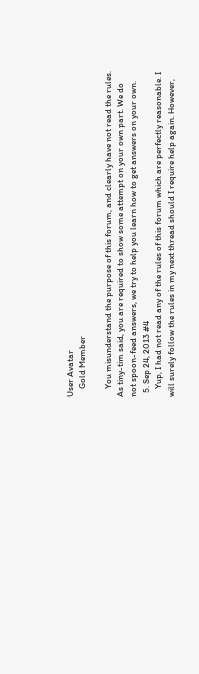User Avatar
    Gold Member

    You misunderstand the purpose of this forum, and clearly have not read the rules. As tiny-tim said, you are required to show some attempt on your own part. We do not spoon-feed answers, we try to help you learn how to get answers on your own.
  5. Sep 24, 2013 #4
    Yup, I had not read any of the rules of this forum which are perfectly reasonable. I will surely follow the rules in my next thread should I require help again. However,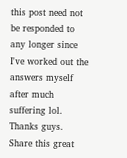this post need not be responded to any longer since I've worked out the answers myself after much suffering lol. Thanks guys.
Share this great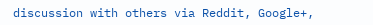discussion with others via Reddit, Google+,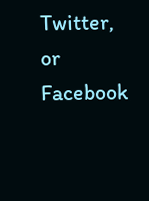Twitter, or Facebook